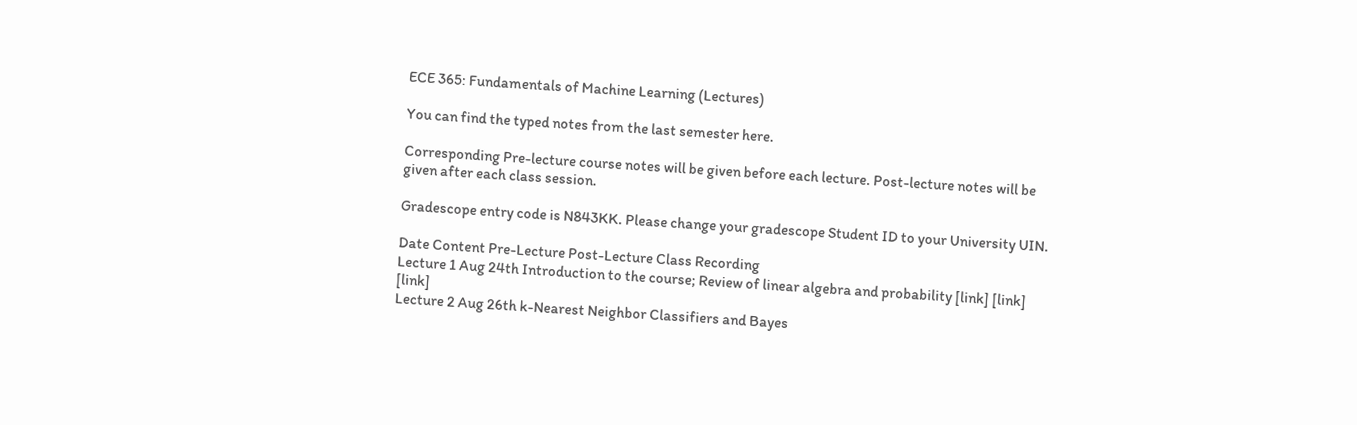ECE 365: Fundamentals of Machine Learning (Lectures)

You can find the typed notes from the last semester here.

Corresponding Pre-lecture course notes will be given before each lecture. Post-lecture notes will be given after each class session.

Gradescope entry code is N843KK. Please change your gradescope Student ID to your University UIN.

Date Content Pre-Lecture Post-Lecture Class Recording
Lecture 1 Aug 24th Introduction to the course; Review of linear algebra and probability [link] [link] [link]
Lecture 2 Aug 26th k-Nearest Neighbor Classifiers and Bayes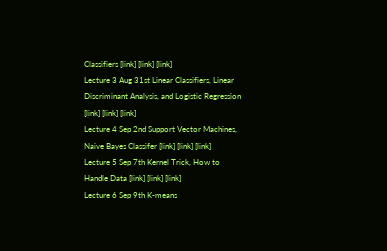Classifiers [link] [link] [link]
Lecture 3 Aug 31st Linear Classifiers, Linear Discriminant Analysis, and Logistic Regression [link] [link] [link]
Lecture 4 Sep 2nd Support Vector Machines, Naive Bayes Classifer [link] [link] [link]
Lecture 5 Sep 7th Kernel Trick, How to Handle Data [link] [link] [link]
Lecture 6 Sep 9th K-means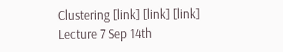Clustering [link] [link] [link]
Lecture 7 Sep 14th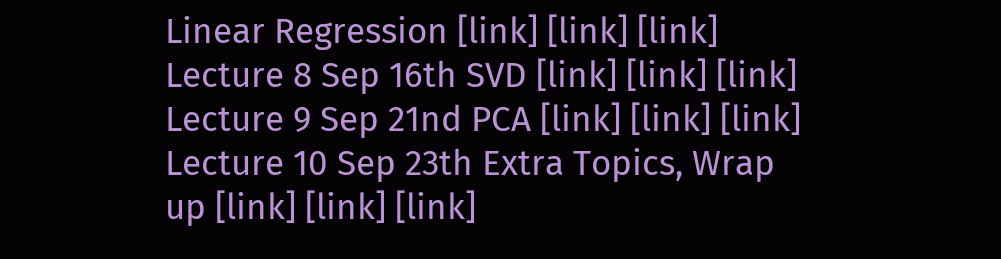Linear Regression [link] [link] [link]
Lecture 8 Sep 16th SVD [link] [link] [link]
Lecture 9 Sep 21nd PCA [link] [link] [link]
Lecture 10 Sep 23th Extra Topics, Wrap up [link] [link] [link]